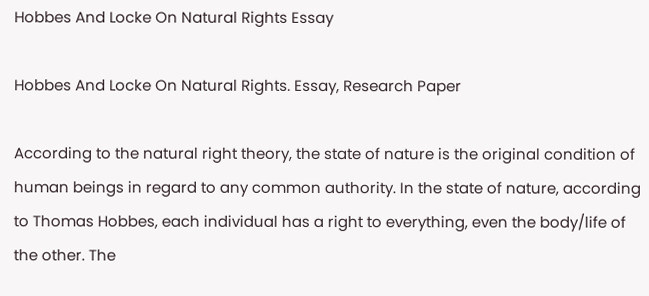Hobbes And Locke On Natural Rights Essay

Hobbes And Locke On Natural Rights. Essay, Research Paper

According to the natural right theory, the state of nature is the original condition of human beings in regard to any common authority. In the state of nature, according to Thomas Hobbes, each individual has a right to everything, even the body/life of the other. The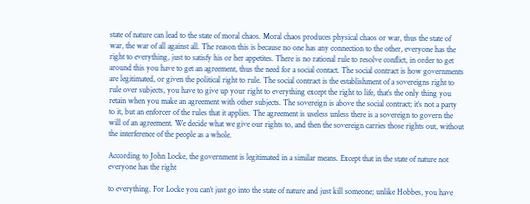state of nature can lead to the state of moral chaos. Moral chaos produces physical chaos or war, thus the state of war, the war of all against all. The reason this is because no one has any connection to the other, everyone has the right to everything, just to satisfy his or her appetites. There is no rational rule to resolve conflict, in order to get around this you have to get an agreement, thus the need for a social contact. The social contract is how governments are legitimated, or given the political right to rule. The social contract is the establishment of a sovereigns right to rule over subjects, you have to give up your right to everything except the right to life, that’s the only thing you retain when you make an agreement with other subjects. The sovereign is above the social contract; it’s not a party to it, but an enforcer of the rules that it applies. The agreement is useless unless there is a sovereign to govern the will of an agreement. We decide what we give our rights to, and then the sovereign carries those rights out, without the interference of the people as a whole.

According to John Locke, the government is legitimated in a similar means. Except that in the state of nature not everyone has the right

to everything. For Locke you can’t just go into the state of nature and just kill someone; unlike Hobbes, you have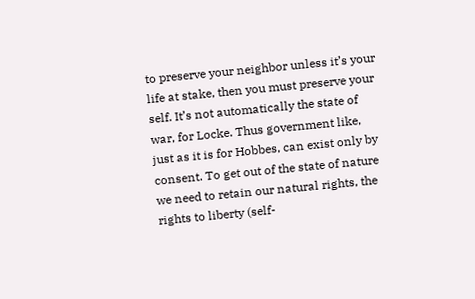to preserve your neighbor unless it’s your life at stake, then you must preserve your self. It’s not automatically the state of war, for Locke. Thus government like, just as it is for Hobbes, can exist only by consent. To get out of the state of nature we need to retain our natural rights, the rights to liberty (self-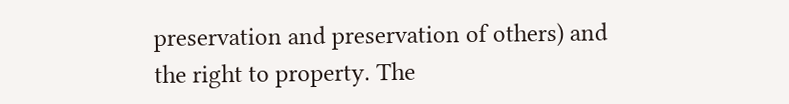preservation and preservation of others) and the right to property. The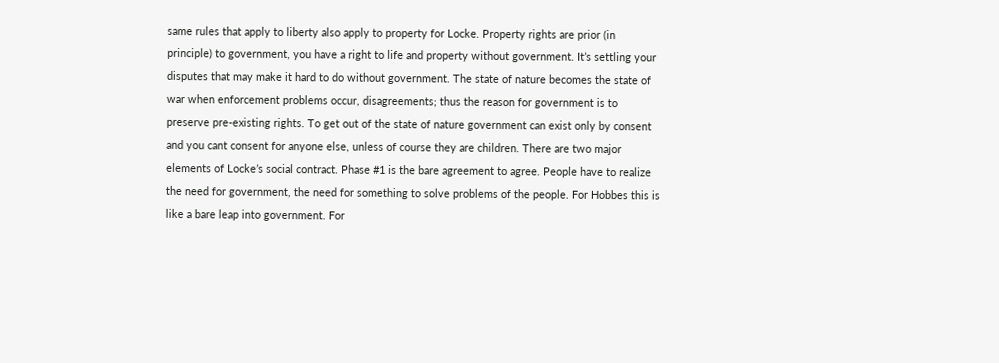same rules that apply to liberty also apply to property for Locke. Property rights are prior (in principle) to government, you have a right to life and property without government. It’s settling your disputes that may make it hard to do without government. The state of nature becomes the state of war when enforcement problems occur, disagreements; thus the reason for government is to preserve pre-existing rights. To get out of the state of nature government can exist only by consent and you cant consent for anyone else, unless of course they are children. There are two major elements of Locke’s social contract. Phase #1 is the bare agreement to agree. People have to realize the need for government, the need for something to solve problems of the people. For Hobbes this is like a bare leap into government. For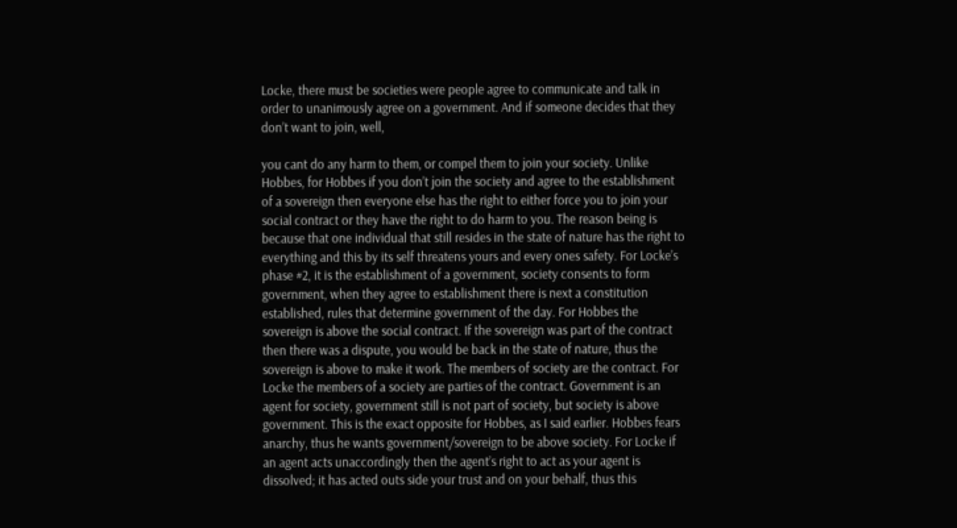Locke, there must be societies were people agree to communicate and talk in order to unanimously agree on a government. And if someone decides that they don’t want to join, well,

you cant do any harm to them, or compel them to join your society. Unlike Hobbes, for Hobbes if you don’t join the society and agree to the establishment of a sovereign then everyone else has the right to either force you to join your social contract or they have the right to do harm to you. The reason being is because that one individual that still resides in the state of nature has the right to everything and this by its self threatens yours and every ones safety. For Locke’s phase #2, it is the establishment of a government, society consents to form government, when they agree to establishment there is next a constitution established, rules that determine government of the day. For Hobbes the sovereign is above the social contract. If the sovereign was part of the contract then there was a dispute, you would be back in the state of nature, thus the sovereign is above to make it work. The members of society are the contract. For Locke the members of a society are parties of the contract. Government is an agent for society, government still is not part of society, but society is above government. This is the exact opposite for Hobbes, as I said earlier. Hobbes fears anarchy, thus he wants government/sovereign to be above society. For Locke if an agent acts unaccordingly then the agent’s right to act as your agent is dissolved; it has acted outs side your trust and on your behalf, thus this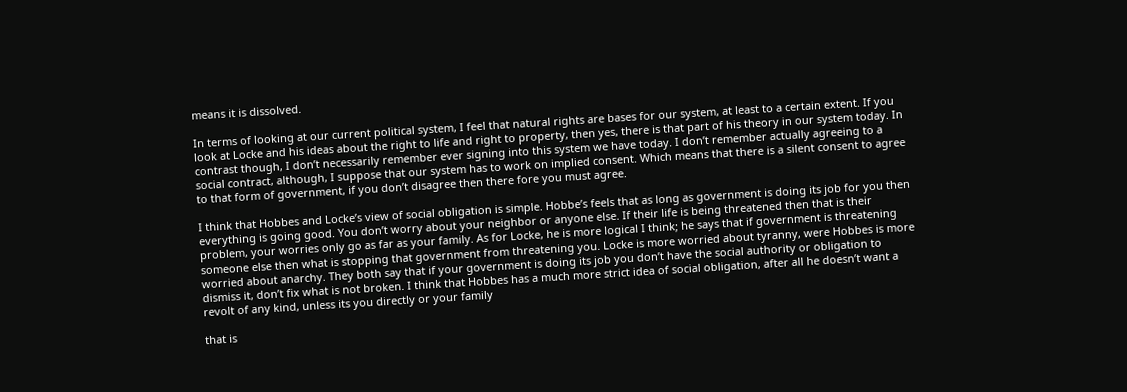means it is dissolved.

In terms of looking at our current political system, I feel that natural rights are bases for our system, at least to a certain extent. If you look at Locke and his ideas about the right to life and right to property, then yes, there is that part of his theory in our system today. In contrast though, I don’t necessarily remember ever signing into this system we have today. I don’t remember actually agreeing to a social contract, although, I suppose that our system has to work on implied consent. Which means that there is a silent consent to agree to that form of government, if you don’t disagree then there fore you must agree.

I think that Hobbes and Locke’s view of social obligation is simple. Hobbe’s feels that as long as government is doing its job for you then everything is going good. You don’t worry about your neighbor or anyone else. If their life is being threatened then that is their problem, your worries only go as far as your family. As for Locke, he is more logical I think; he says that if government is threatening someone else then what is stopping that government from threatening you. Locke is more worried about tyranny, were Hobbes is more worried about anarchy. They both say that if your government is doing its job you don’t have the social authority or obligation to dismiss it, don’t fix what is not broken. I think that Hobbes has a much more strict idea of social obligation, after all he doesn’t want a revolt of any kind, unless its you directly or your family

that is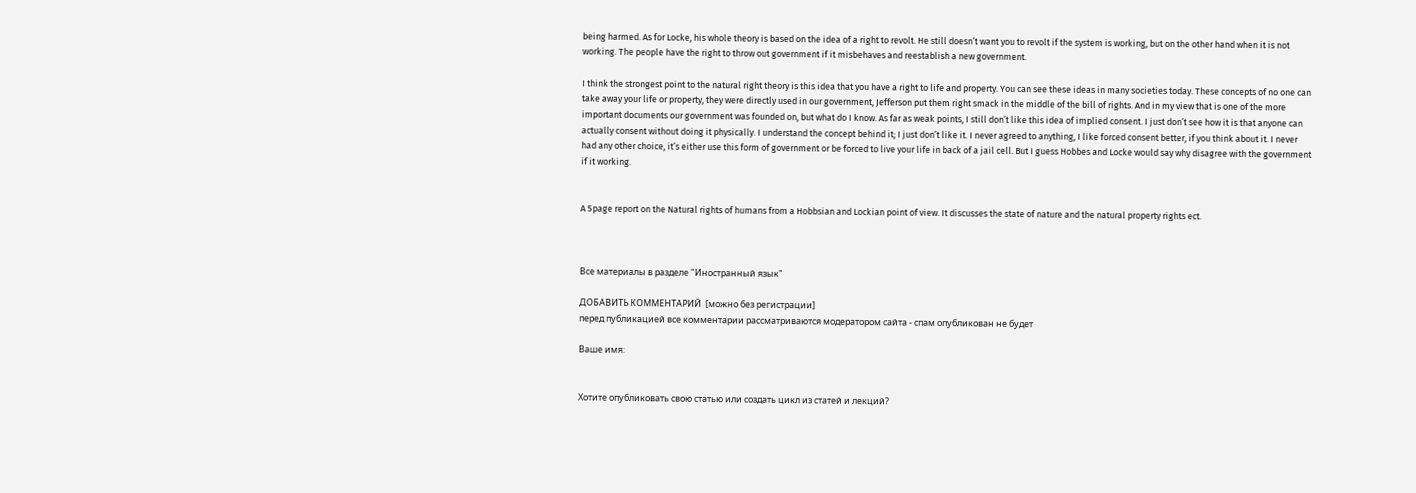being harmed. As for Locke, his whole theory is based on the idea of a right to revolt. He still doesn’t want you to revolt if the system is working, but on the other hand when it is not working. The people have the right to throw out government if it misbehaves and reestablish a new government.

I think the strongest point to the natural right theory is this idea that you have a right to life and property. You can see these ideas in many societies today. These concepts of no one can take away your life or property, they were directly used in our government, Jefferson put them right smack in the middle of the bill of rights. And in my view that is one of the more important documents our government was founded on, but what do I know. As far as weak points, I still don’t like this idea of implied consent. I just don’t see how it is that anyone can actually consent without doing it physically. I understand the concept behind it; I just don’t like it. I never agreed to anything, I like forced consent better, if you think about it. I never had any other choice, it’s either use this form of government or be forced to live your life in back of a jail cell. But I guess Hobbes and Locke would say why disagree with the government if it working.


A 5page report on the Natural rights of humans from a Hobbsian and Lockian point of view. It discusses the state of nature and the natural property rights ect.



Все материалы в разделе "Иностранный язык"

ДОБАВИТЬ КОММЕНТАРИЙ  [можно без регистрации]
перед публикацией все комментарии рассматриваются модератором сайта - спам опубликован не будет

Ваше имя:


Хотите опубликовать свою статью или создать цикл из статей и лекций?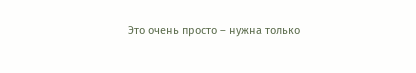Это очень просто – нужна только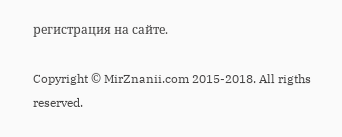регистрация на сайте.

Copyright © MirZnanii.com 2015-2018. All rigths reserved.